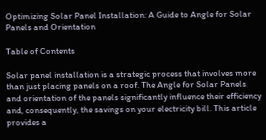Optimizing Solar Panel Installation: A Guide to Angle for Solar Panels and Orientation

Table of Contents

Solar panel installation is a strategic process that involves more than just placing panels on a roof. The Angle for Solar Panels and orientation of the panels significantly influence their efficiency and, consequently, the savings on your electricity bill. This article provides a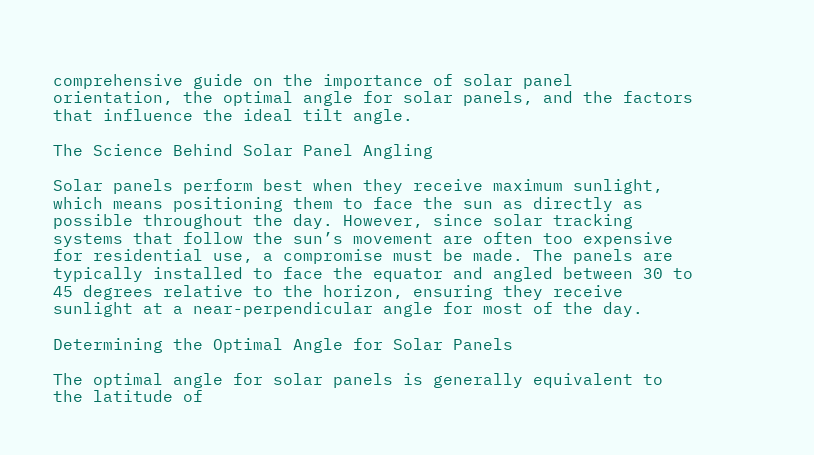comprehensive guide on the importance of solar panel orientation, the optimal angle for solar panels, and the factors that influence the ideal tilt angle.

The Science Behind Solar Panel Angling

Solar panels perform best when they receive maximum sunlight, which means positioning them to face the sun as directly as possible throughout the day. However, since solar tracking systems that follow the sun’s movement are often too expensive for residential use, a compromise must be made. The panels are typically installed to face the equator and angled between 30 to 45 degrees relative to the horizon, ensuring they receive sunlight at a near-perpendicular angle for most of the day.

Determining the Optimal Angle for Solar Panels

The optimal angle for solar panels is generally equivalent to the latitude of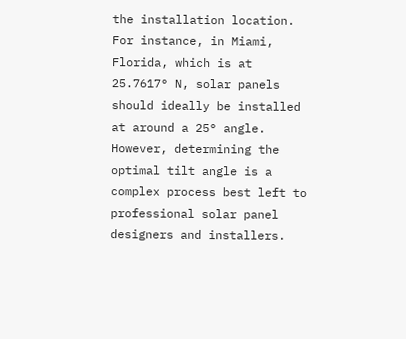the installation location. For instance, in Miami, Florida, which is at 25.7617° N, solar panels should ideally be installed at around a 25° angle. However, determining the optimal tilt angle is a complex process best left to professional solar panel designers and installers.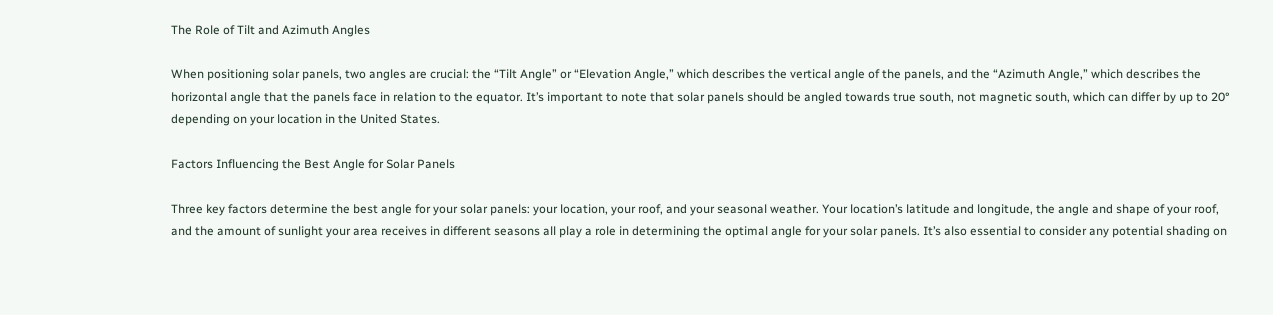The Role of Tilt and Azimuth Angles

When positioning solar panels, two angles are crucial: the “Tilt Angle” or “Elevation Angle,” which describes the vertical angle of the panels, and the “Azimuth Angle,” which describes the horizontal angle that the panels face in relation to the equator. It’s important to note that solar panels should be angled towards true south, not magnetic south, which can differ by up to 20° depending on your location in the United States.

Factors Influencing the Best Angle for Solar Panels

Three key factors determine the best angle for your solar panels: your location, your roof, and your seasonal weather. Your location’s latitude and longitude, the angle and shape of your roof, and the amount of sunlight your area receives in different seasons all play a role in determining the optimal angle for your solar panels. It’s also essential to consider any potential shading on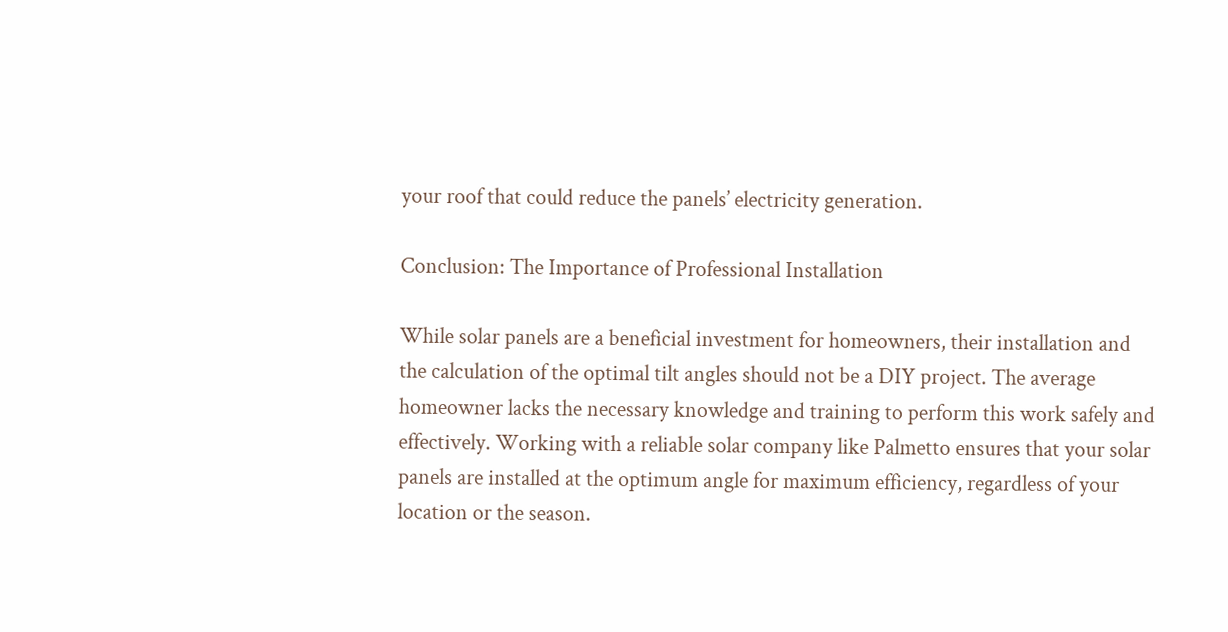your roof that could reduce the panels’ electricity generation.

Conclusion: The Importance of Professional Installation

While solar panels are a beneficial investment for homeowners, their installation and the calculation of the optimal tilt angles should not be a DIY project. The average homeowner lacks the necessary knowledge and training to perform this work safely and effectively. Working with a reliable solar company like Palmetto ensures that your solar panels are installed at the optimum angle for maximum efficiency, regardless of your location or the season.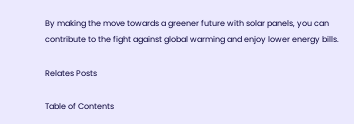By making the move towards a greener future with solar panels, you can contribute to the fight against global warming and enjoy lower energy bills.

Relates Posts

Table of Contents